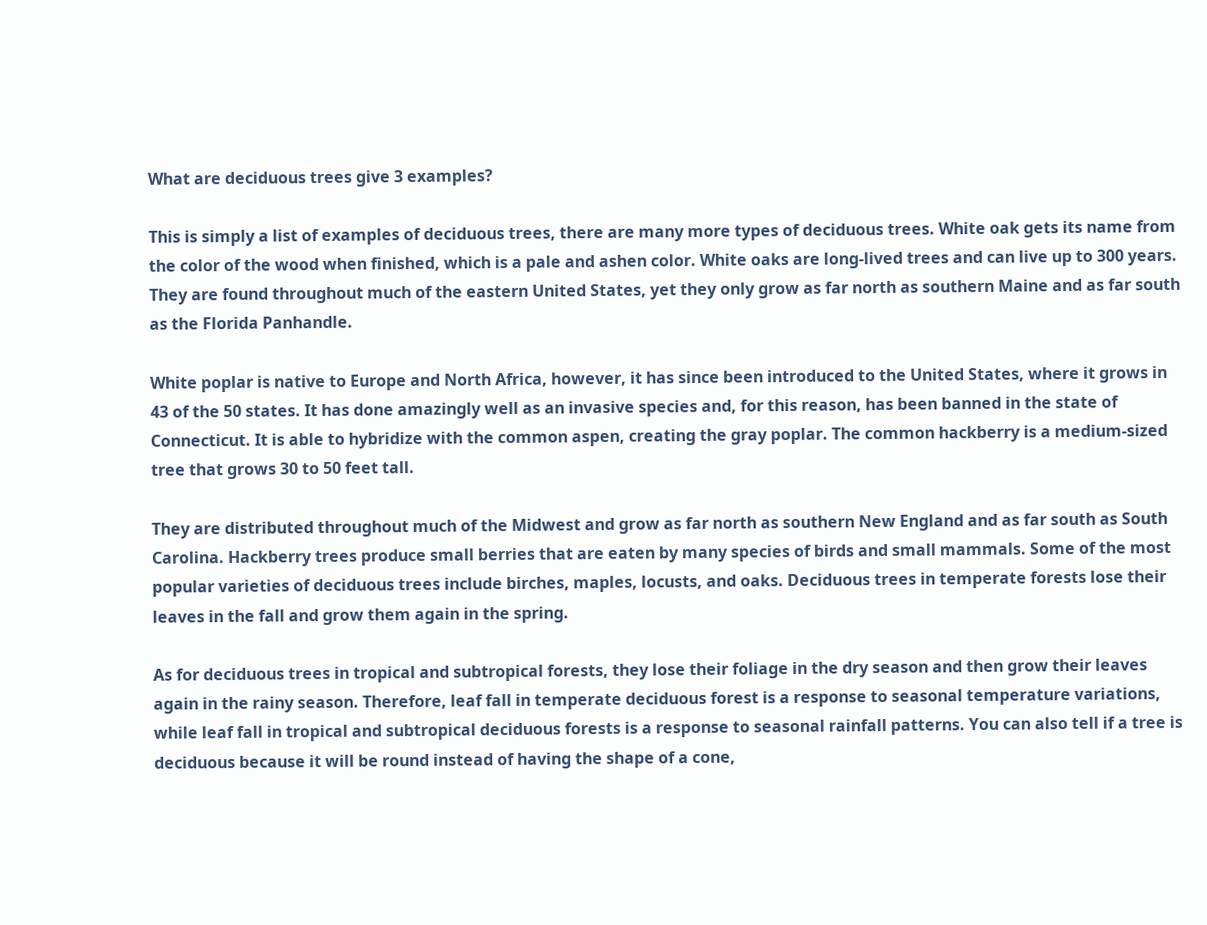What are deciduous trees give 3 examples?

This is simply a list of examples of deciduous trees, there are many more types of deciduous trees. White oak gets its name from the color of the wood when finished, which is a pale and ashen color. White oaks are long-lived trees and can live up to 300 years. They are found throughout much of the eastern United States, yet they only grow as far north as southern Maine and as far south as the Florida Panhandle.

White poplar is native to Europe and North Africa, however, it has since been introduced to the United States, where it grows in 43 of the 50 states. It has done amazingly well as an invasive species and, for this reason, has been banned in the state of Connecticut. It is able to hybridize with the common aspen, creating the gray poplar. The common hackberry is a medium-sized tree that grows 30 to 50 feet tall.

They are distributed throughout much of the Midwest and grow as far north as southern New England and as far south as South Carolina. Hackberry trees produce small berries that are eaten by many species of birds and small mammals. Some of the most popular varieties of deciduous trees include birches, maples, locusts, and oaks. Deciduous trees in temperate forests lose their leaves in the fall and grow them again in the spring.

As for deciduous trees in tropical and subtropical forests, they lose their foliage in the dry season and then grow their leaves again in the rainy season. Therefore, leaf fall in temperate deciduous forest is a response to seasonal temperature variations, while leaf fall in tropical and subtropical deciduous forests is a response to seasonal rainfall patterns. You can also tell if a tree is deciduous because it will be round instead of having the shape of a cone,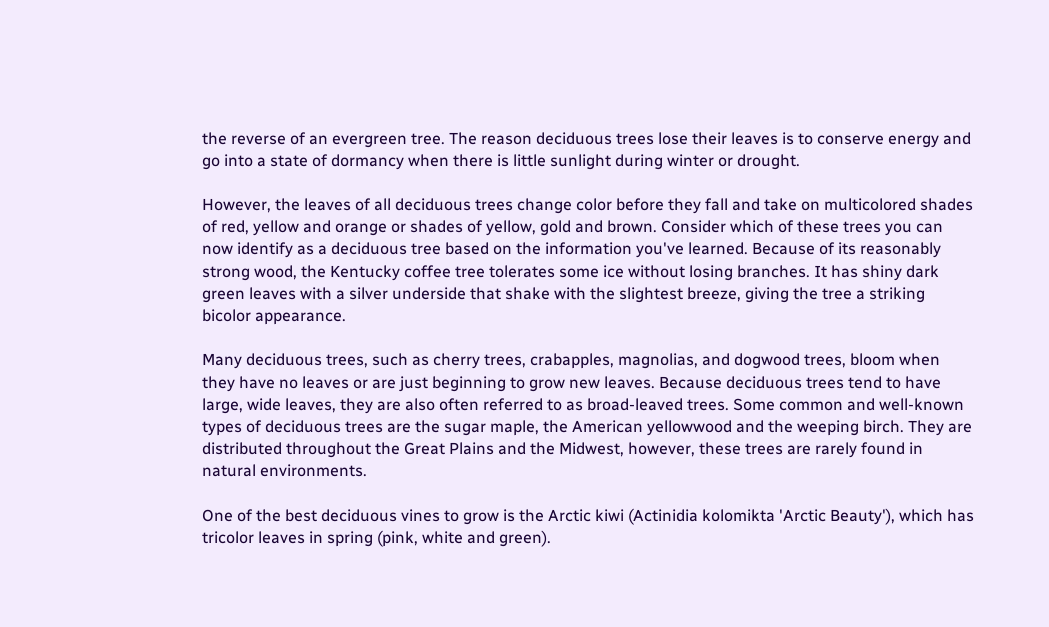the reverse of an evergreen tree. The reason deciduous trees lose their leaves is to conserve energy and go into a state of dormancy when there is little sunlight during winter or drought.

However, the leaves of all deciduous trees change color before they fall and take on multicolored shades of red, yellow and orange or shades of yellow, gold and brown. Consider which of these trees you can now identify as a deciduous tree based on the information you've learned. Because of its reasonably strong wood, the Kentucky coffee tree tolerates some ice without losing branches. It has shiny dark green leaves with a silver underside that shake with the slightest breeze, giving the tree a striking bicolor appearance.

Many deciduous trees, such as cherry trees, crabapples, magnolias, and dogwood trees, bloom when they have no leaves or are just beginning to grow new leaves. Because deciduous trees tend to have large, wide leaves, they are also often referred to as broad-leaved trees. Some common and well-known types of deciduous trees are the sugar maple, the American yellowwood and the weeping birch. They are distributed throughout the Great Plains and the Midwest, however, these trees are rarely found in natural environments.

One of the best deciduous vines to grow is the Arctic kiwi (Actinidia kolomikta 'Arctic Beauty'), which has tricolor leaves in spring (pink, white and green).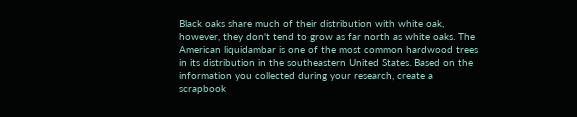Black oaks share much of their distribution with white oak, however, they don't tend to grow as far north as white oaks. The American liquidambar is one of the most common hardwood trees in its distribution in the southeastern United States. Based on the information you collected during your research, create a scrapbook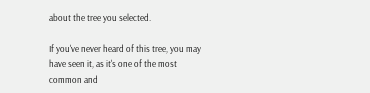about the tree you selected.

If you've never heard of this tree, you may have seen it, as it's one of the most common and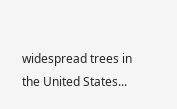widespread trees in the United States...